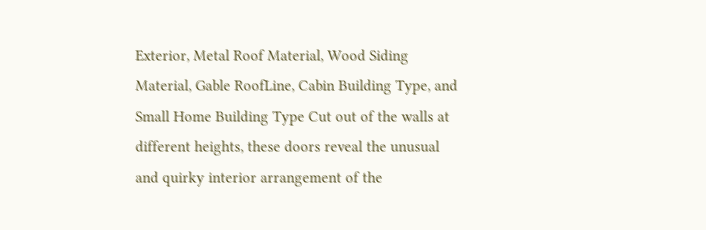Exterior, Metal Roof Material, Wood Siding Material, Gable RoofLine, Cabin Building Type, and Small Home Building Type Cut out of the walls at different heights, these doors reveal the unusual and quirky interior arrangement of the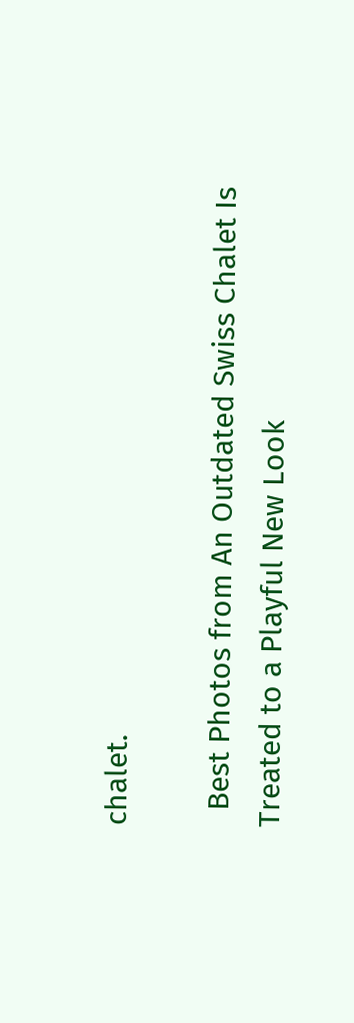chalet.

  Best Photos from An Outdated Swiss Chalet Is Treated to a Playful New Look